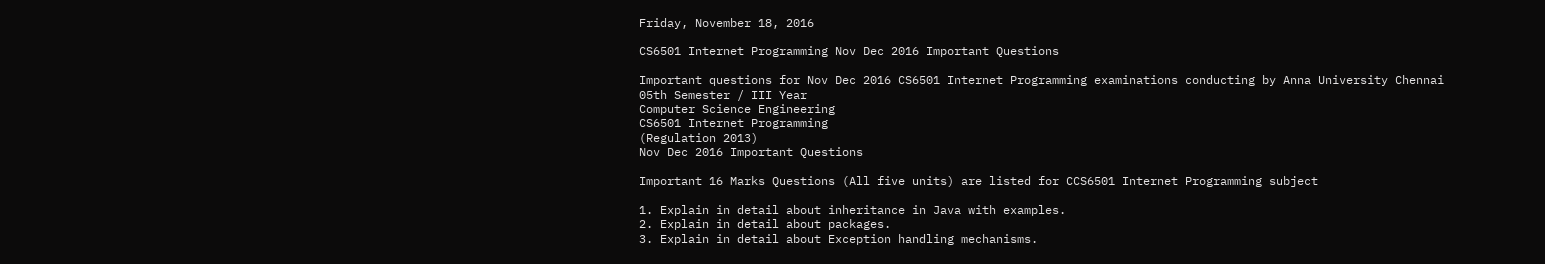Friday, November 18, 2016

CS6501 Internet Programming Nov Dec 2016 Important Questions

Important questions for Nov Dec 2016 CS6501 Internet Programming examinations conducting by Anna University Chennai
05th Semester / III Year
Computer Science Engineering
CS6501 Internet Programming
(Regulation 2013)
Nov Dec 2016 Important Questions

Important 16 Marks Questions (All five units) are listed for CCS6501 Internet Programming subject

1. Explain in detail about inheritance in Java with examples.
2. Explain in detail about packages.
3. Explain in detail about Exception handling mechanisms.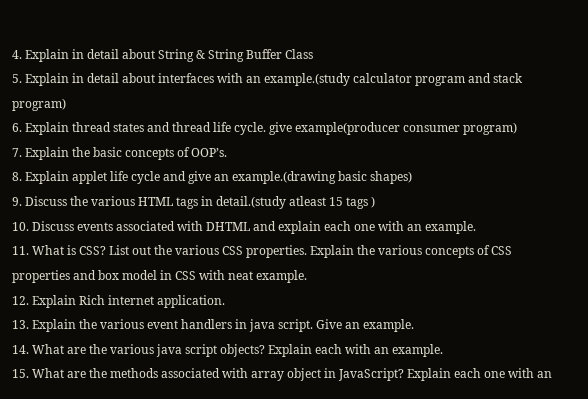4. Explain in detail about String & String Buffer Class
5. Explain in detail about interfaces with an example.(study calculator program and stack program)
6. Explain thread states and thread life cycle. give example(producer consumer program)
7. Explain the basic concepts of OOP’s.
8. Explain applet life cycle and give an example.(drawing basic shapes)
9. Discuss the various HTML tags in detail.(study atleast 15 tags )
10. Discuss events associated with DHTML and explain each one with an example.
11. What is CSS? List out the various CSS properties. Explain the various concepts of CSS properties and box model in CSS with neat example.
12. Explain Rich internet application.
13. Explain the various event handlers in java script. Give an example.
14. What are the various java script objects? Explain each with an example.
15. What are the methods associated with array object in JavaScript? Explain each one with an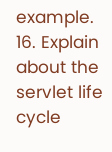example.
16. Explain about the servlet life cycle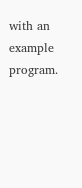with an example program.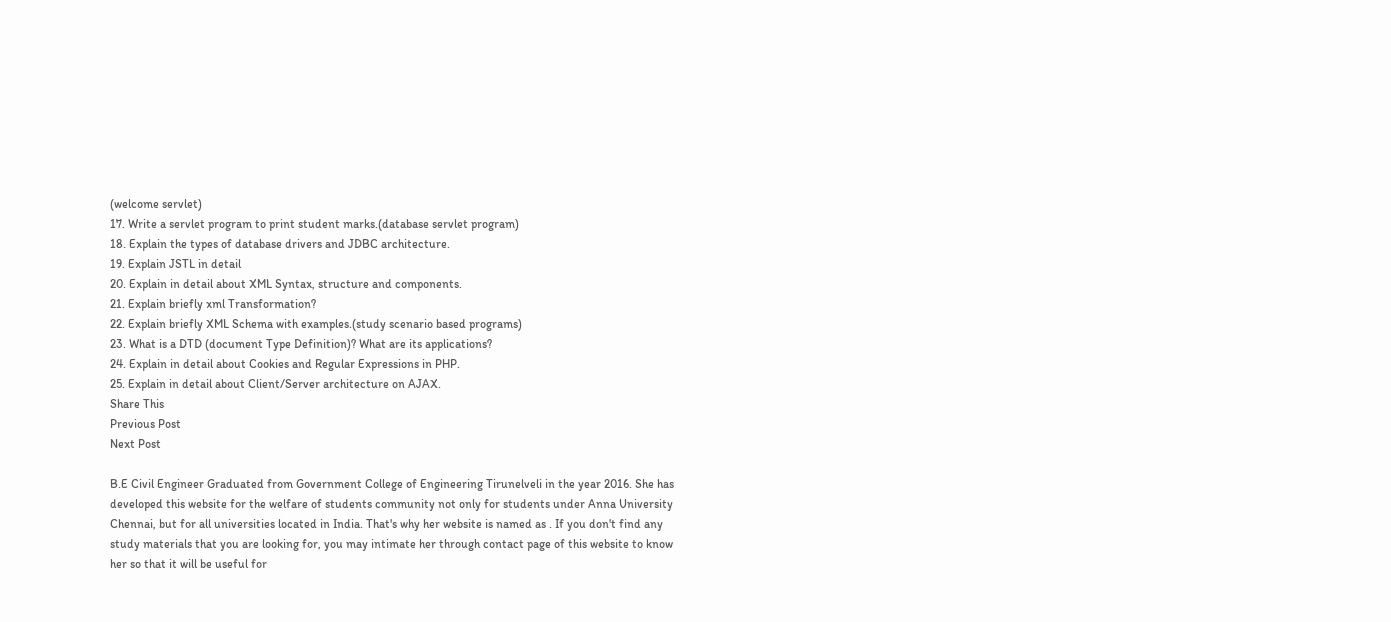(welcome servlet)
17. Write a servlet program to print student marks.(database servlet program)
18. Explain the types of database drivers and JDBC architecture.
19. Explain JSTL in detail
20. Explain in detail about XML Syntax, structure and components.
21. Explain briefly xml Transformation?
22. Explain briefly XML Schema with examples.(study scenario based programs)
23. What is a DTD (document Type Definition)? What are its applications?
24. Explain in detail about Cookies and Regular Expressions in PHP.
25. Explain in detail about Client/Server architecture on AJAX.
Share This
Previous Post
Next Post

B.E Civil Engineer Graduated from Government College of Engineering Tirunelveli in the year 2016. She has developed this website for the welfare of students community not only for students under Anna University Chennai, but for all universities located in India. That's why her website is named as . If you don't find any study materials that you are looking for, you may intimate her through contact page of this website to know her so that it will be useful for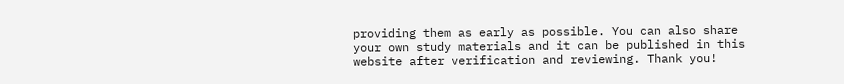providing them as early as possible. You can also share your own study materials and it can be published in this website after verification and reviewing. Thank you!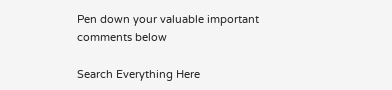Pen down your valuable important comments below

Search Everything Here